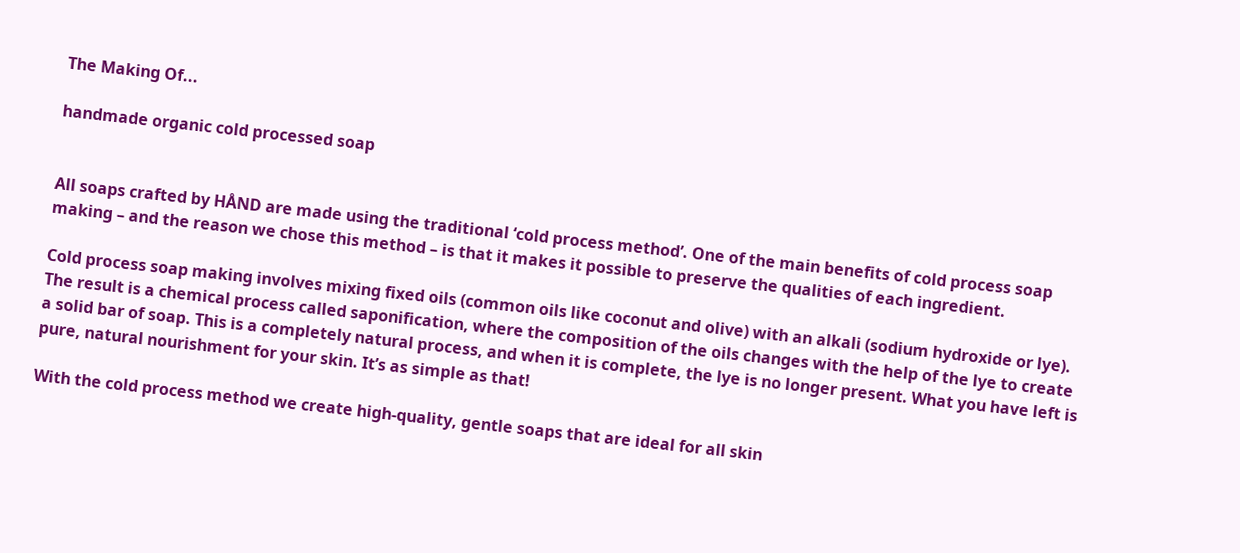The Making Of...

handmade organic cold processed soap


All soaps crafted by HÅND are made using the traditional ‘cold process method’. One of the main benefits of cold process soap making – and the reason we chose this method – is that it makes it possible to preserve the qualities of each ingredient.

Cold process soap making involves mixing fixed oils (common oils like coconut and olive) with an alkali (sodium hydroxide or lye). The result is a chemical process called saponification, where the composition of the oils changes with the help of the lye to create a solid bar of soap. This is a completely natural process, and when it is complete, the lye is no longer present. What you have left is pure, natural nourishment for your skin. It’s as simple as that!

With the cold process method we create high-quality, gentle soaps that are ideal for all skin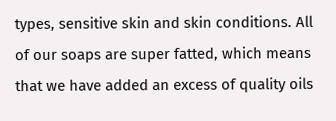types, sensitive skin and skin conditions. All of our soaps are super fatted, which means that we have added an excess of quality oils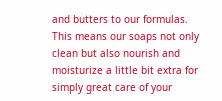and butters to our formulas. This means our soaps not only clean but also nourish and moisturize a little bit extra for simply great care of your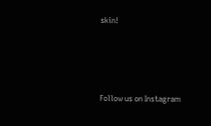skin!




Follow us on Instagram